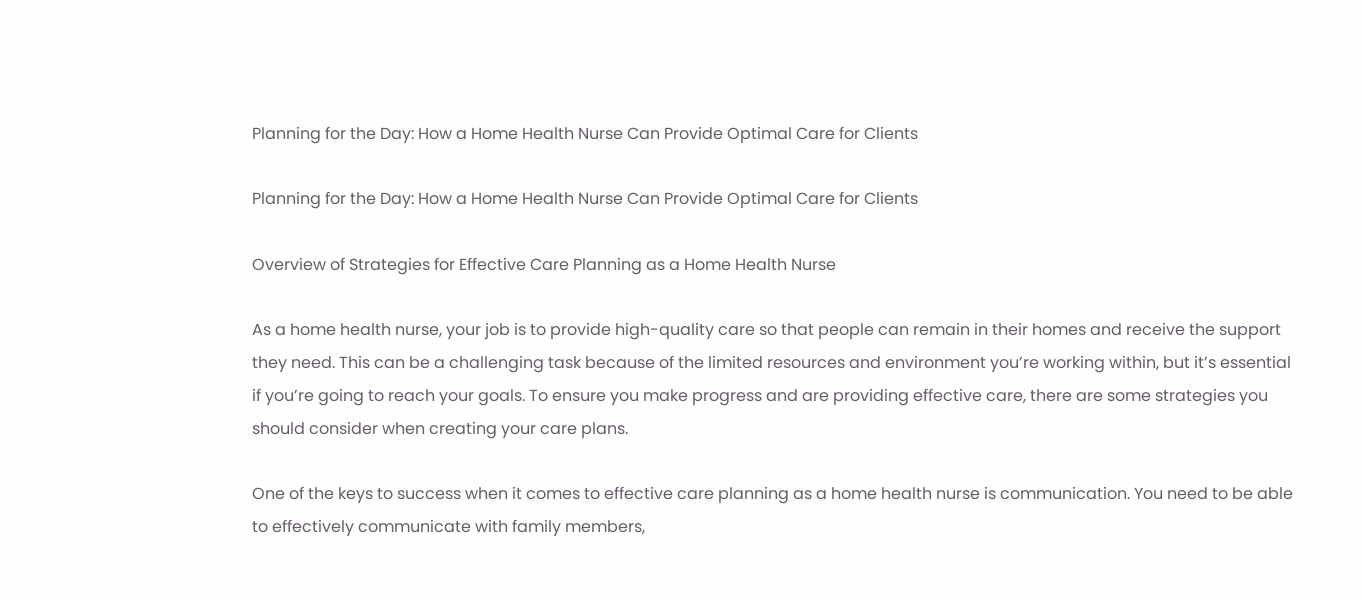Planning for the Day: How a Home Health Nurse Can Provide Optimal Care for Clients

Planning for the Day: How a Home Health Nurse Can Provide Optimal Care for Clients

Overview of Strategies for Effective Care Planning as a Home Health Nurse

As a home health nurse, your job is to provide high-quality care so that people can remain in their homes and receive the support they need. This can be a challenging task because of the limited resources and environment you’re working within, but it’s essential if you’re going to reach your goals. To ensure you make progress and are providing effective care, there are some strategies you should consider when creating your care plans.

One of the keys to success when it comes to effective care planning as a home health nurse is communication. You need to be able to effectively communicate with family members,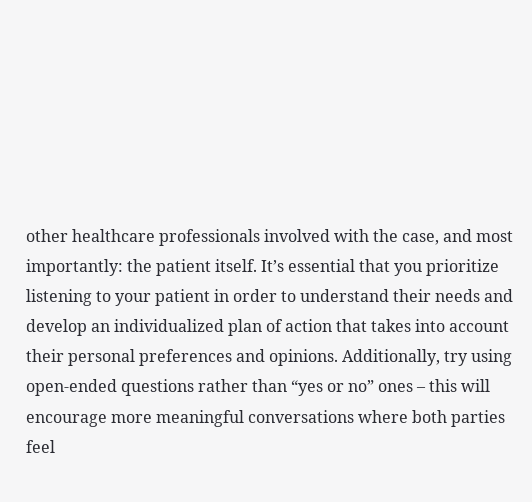other healthcare professionals involved with the case, and most importantly: the patient itself. It’s essential that you prioritize listening to your patient in order to understand their needs and develop an individualized plan of action that takes into account their personal preferences and opinions. Additionally, try using open-ended questions rather than “yes or no” ones – this will encourage more meaningful conversations where both parties feel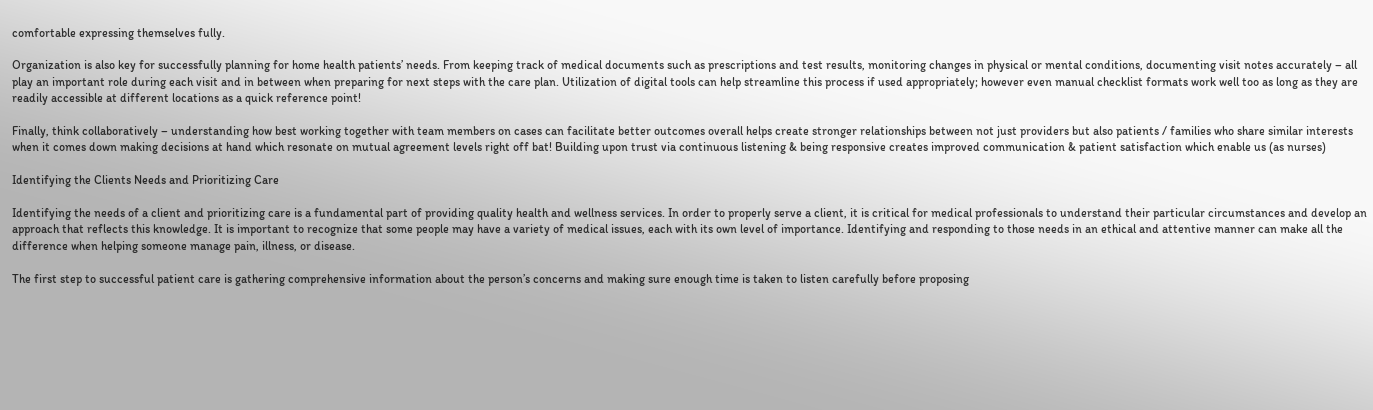comfortable expressing themselves fully.

Organization is also key for successfully planning for home health patients’ needs. From keeping track of medical documents such as prescriptions and test results, monitoring changes in physical or mental conditions, documenting visit notes accurately – all play an important role during each visit and in between when preparing for next steps with the care plan. Utilization of digital tools can help streamline this process if used appropriately; however even manual checklist formats work well too as long as they are readily accessible at different locations as a quick reference point!

Finally, think collaboratively – understanding how best working together with team members on cases can facilitate better outcomes overall helps create stronger relationships between not just providers but also patients / families who share similar interests when it comes down making decisions at hand which resonate on mutual agreement levels right off bat! Building upon trust via continuous listening & being responsive creates improved communication & patient satisfaction which enable us (as nurses)

Identifying the Clients Needs and Prioritizing Care

Identifying the needs of a client and prioritizing care is a fundamental part of providing quality health and wellness services. In order to properly serve a client, it is critical for medical professionals to understand their particular circumstances and develop an approach that reflects this knowledge. It is important to recognize that some people may have a variety of medical issues, each with its own level of importance. Identifying and responding to those needs in an ethical and attentive manner can make all the difference when helping someone manage pain, illness, or disease.

The first step to successful patient care is gathering comprehensive information about the person’s concerns and making sure enough time is taken to listen carefully before proposing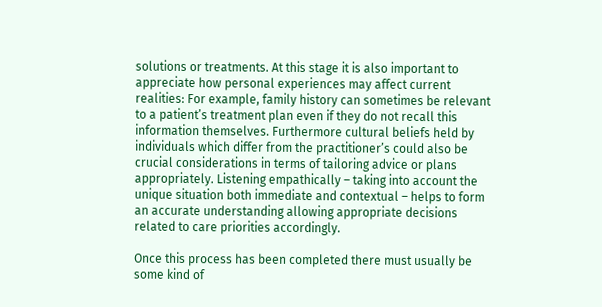solutions or treatments. At this stage it is also important to appreciate how personal experiences may affect current realities: For example, family history can sometimes be relevant to a patient’s treatment plan even if they do not recall this information themselves. Furthermore cultural beliefs held by individuals which differ from the practitioner’s could also be crucial considerations in terms of tailoring advice or plans appropriately. Listening empathically – taking into account the unique situation both immediate and contextual – helps to form an accurate understanding allowing appropriate decisions related to care priorities accordingly.

Once this process has been completed there must usually be some kind of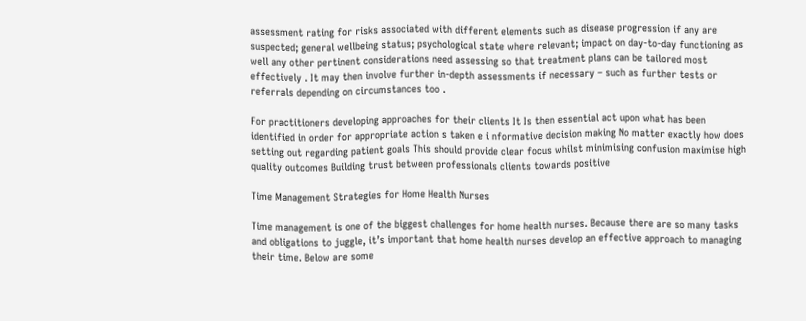assessment rating for risks associated with different elements such as disease progression if any are suspected; general wellbeing status; psychological state where relevant; impact on day-to-day functioning as well any other pertinent considerations need assessing so that treatment plans can be tailored most effectively . It may then involve further in-depth assessments if necessary – such as further tests or referrals depending on circumstances too .

For practitioners developing approaches for their clients It Is then essential act upon what has been identified in order for appropriate action s taken e i nformative decision making No matter exactly how does setting out regarding patient goals This should provide clear focus whilst minimising confusion maximise high quality outcomes Building trust between professionals clients towards positive

Time Management Strategies for Home Health Nurses

Time management is one of the biggest challenges for home health nurses. Because there are so many tasks and obligations to juggle, it’s important that home health nurses develop an effective approach to managing their time. Below are some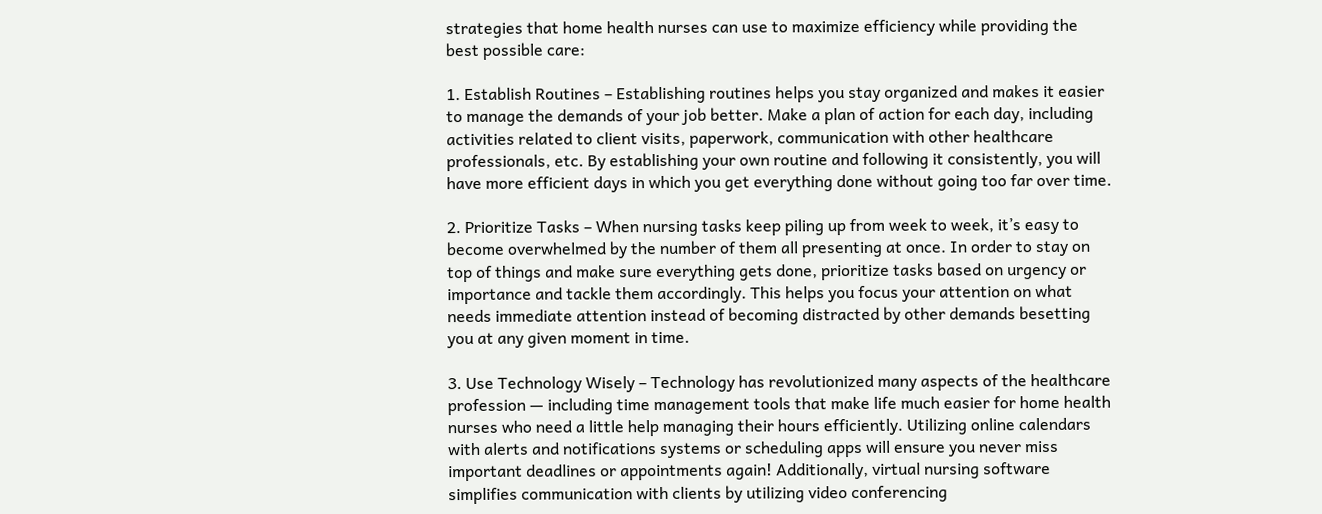strategies that home health nurses can use to maximize efficiency while providing the best possible care:

1. Establish Routines – Establishing routines helps you stay organized and makes it easier to manage the demands of your job better. Make a plan of action for each day, including activities related to client visits, paperwork, communication with other healthcare professionals, etc. By establishing your own routine and following it consistently, you will have more efficient days in which you get everything done without going too far over time.

2. Prioritize Tasks – When nursing tasks keep piling up from week to week, it’s easy to become overwhelmed by the number of them all presenting at once. In order to stay on top of things and make sure everything gets done, prioritize tasks based on urgency or importance and tackle them accordingly. This helps you focus your attention on what needs immediate attention instead of becoming distracted by other demands besetting you at any given moment in time.

3. Use Technology Wisely – Technology has revolutionized many aspects of the healthcare profession — including time management tools that make life much easier for home health nurses who need a little help managing their hours efficiently. Utilizing online calendars with alerts and notifications systems or scheduling apps will ensure you never miss important deadlines or appointments again! Additionally, virtual nursing software simplifies communication with clients by utilizing video conferencing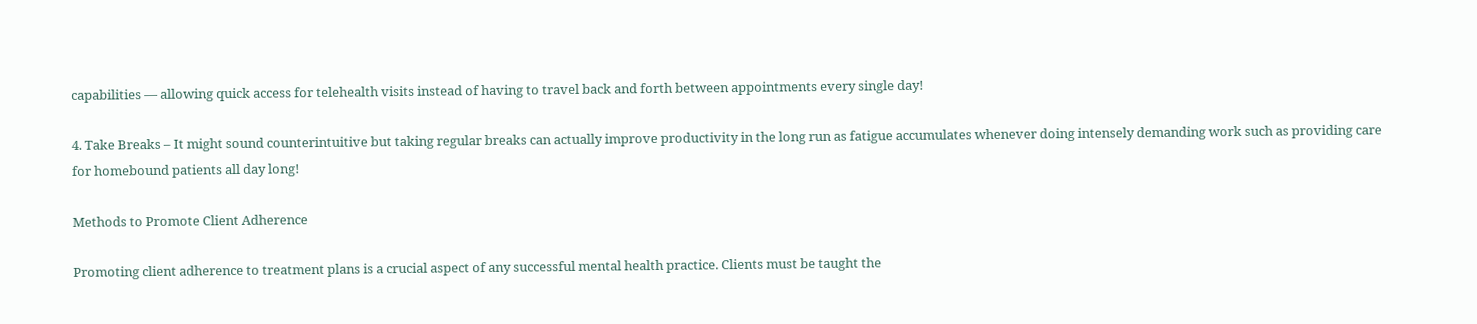capabilities — allowing quick access for telehealth visits instead of having to travel back and forth between appointments every single day!

4. Take Breaks – It might sound counterintuitive but taking regular breaks can actually improve productivity in the long run as fatigue accumulates whenever doing intensely demanding work such as providing care for homebound patients all day long!

Methods to Promote Client Adherence

Promoting client adherence to treatment plans is a crucial aspect of any successful mental health practice. Clients must be taught the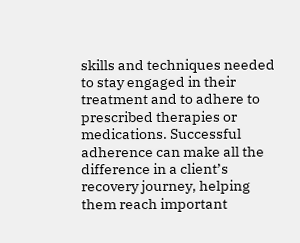skills and techniques needed to stay engaged in their treatment and to adhere to prescribed therapies or medications. Successful adherence can make all the difference in a client’s recovery journey, helping them reach important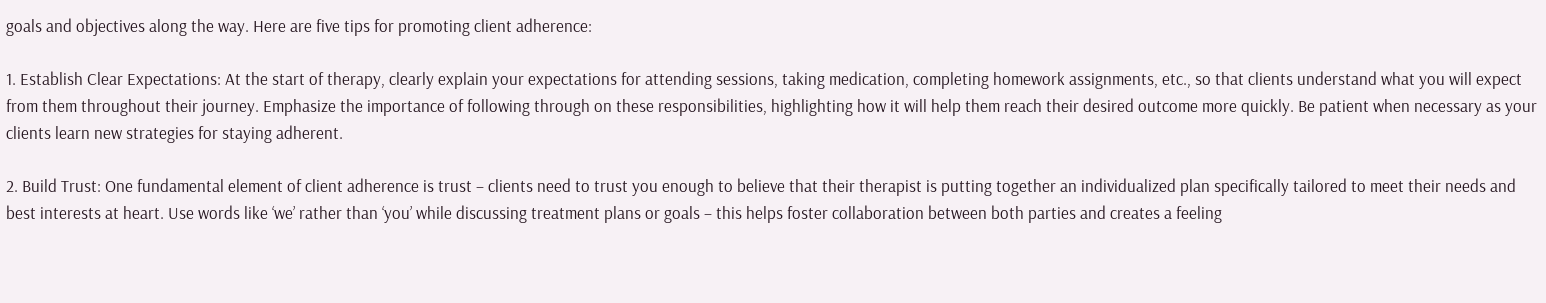goals and objectives along the way. Here are five tips for promoting client adherence:

1. Establish Clear Expectations: At the start of therapy, clearly explain your expectations for attending sessions, taking medication, completing homework assignments, etc., so that clients understand what you will expect from them throughout their journey. Emphasize the importance of following through on these responsibilities, highlighting how it will help them reach their desired outcome more quickly. Be patient when necessary as your clients learn new strategies for staying adherent.

2. Build Trust: One fundamental element of client adherence is trust – clients need to trust you enough to believe that their therapist is putting together an individualized plan specifically tailored to meet their needs and best interests at heart. Use words like ‘we’ rather than ‘you’ while discussing treatment plans or goals – this helps foster collaboration between both parties and creates a feeling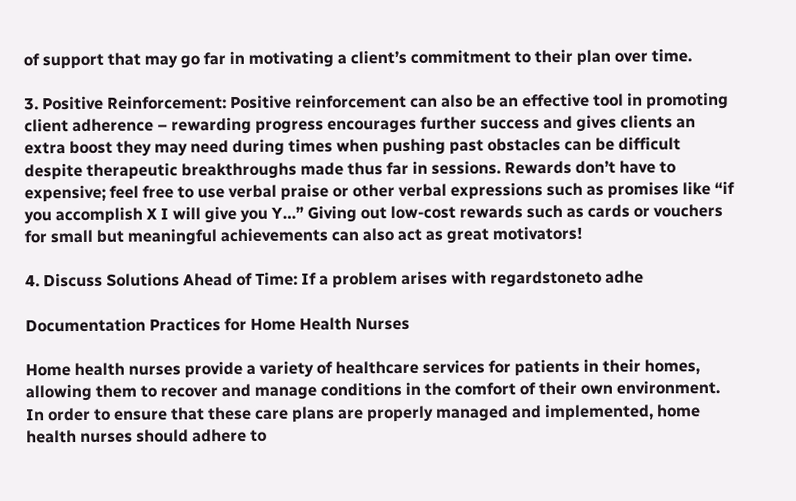of support that may go far in motivating a client’s commitment to their plan over time.

3. Positive Reinforcement: Positive reinforcement can also be an effective tool in promoting client adherence – rewarding progress encourages further success and gives clients an extra boost they may need during times when pushing past obstacles can be difficult despite therapeutic breakthroughs made thus far in sessions. Rewards don’t have to expensive; feel free to use verbal praise or other verbal expressions such as promises like “if you accomplish X I will give you Y…” Giving out low-cost rewards such as cards or vouchers for small but meaningful achievements can also act as great motivators!

4. Discuss Solutions Ahead of Time: If a problem arises with regardstoneto adhe

Documentation Practices for Home Health Nurses

Home health nurses provide a variety of healthcare services for patients in their homes, allowing them to recover and manage conditions in the comfort of their own environment. In order to ensure that these care plans are properly managed and implemented, home health nurses should adhere to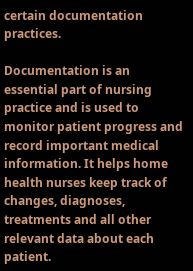certain documentation practices.

Documentation is an essential part of nursing practice and is used to monitor patient progress and record important medical information. It helps home health nurses keep track of changes, diagnoses, treatments and all other relevant data about each patient.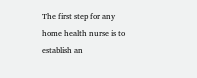The first step for any home health nurse is to establish an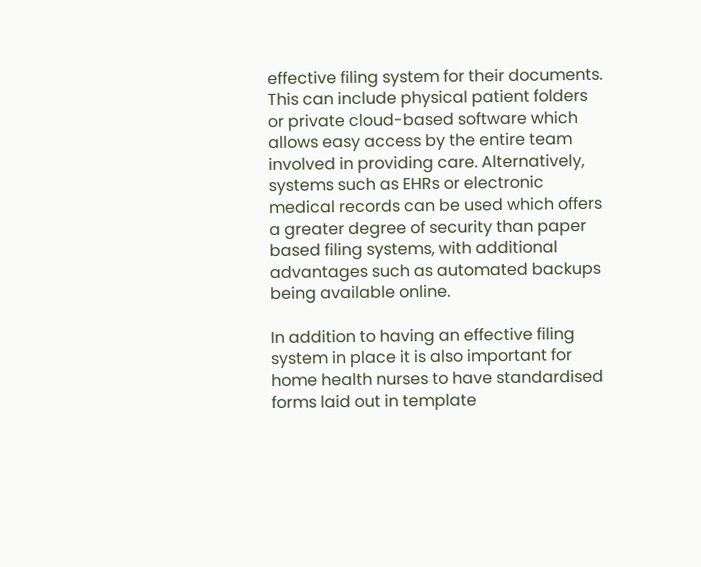effective filing system for their documents. This can include physical patient folders or private cloud-based software which allows easy access by the entire team involved in providing care. Alternatively, systems such as EHRs or electronic medical records can be used which offers a greater degree of security than paper based filing systems, with additional advantages such as automated backups being available online.

In addition to having an effective filing system in place it is also important for home health nurses to have standardised forms laid out in template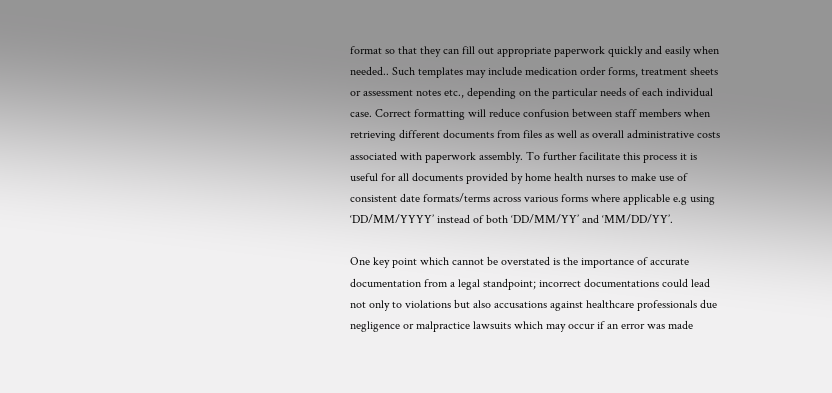format so that they can fill out appropriate paperwork quickly and easily when needed.. Such templates may include medication order forms, treatment sheets or assessment notes etc., depending on the particular needs of each individual case. Correct formatting will reduce confusion between staff members when retrieving different documents from files as well as overall administrative costs associated with paperwork assembly. To further facilitate this process it is useful for all documents provided by home health nurses to make use of consistent date formats/terms across various forms where applicable e.g using ‘DD/MM/YYYY’ instead of both ‘DD/MM/YY’ and ‘MM/DD/YY’.

One key point which cannot be overstated is the importance of accurate documentation from a legal standpoint; incorrect documentations could lead not only to violations but also accusations against healthcare professionals due negligence or malpractice lawsuits which may occur if an error was made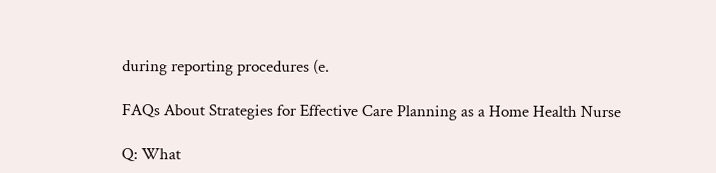during reporting procedures (e.

FAQs About Strategies for Effective Care Planning as a Home Health Nurse

Q: What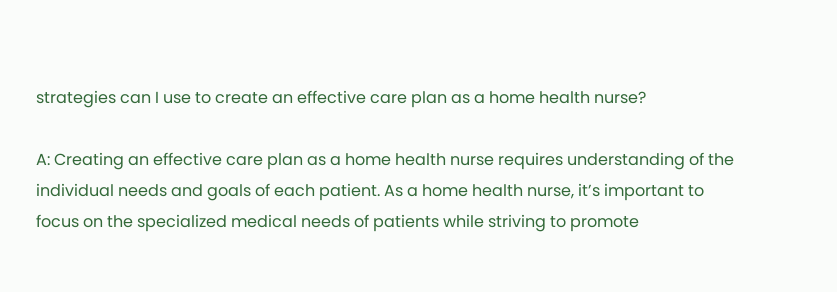strategies can I use to create an effective care plan as a home health nurse?

A: Creating an effective care plan as a home health nurse requires understanding of the individual needs and goals of each patient. As a home health nurse, it’s important to focus on the specialized medical needs of patients while striving to promote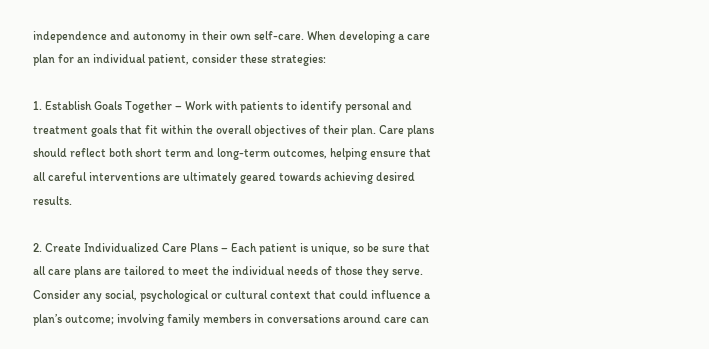independence and autonomy in their own self-care. When developing a care plan for an individual patient, consider these strategies:

1. Establish Goals Together – Work with patients to identify personal and treatment goals that fit within the overall objectives of their plan. Care plans should reflect both short term and long-term outcomes, helping ensure that all careful interventions are ultimately geared towards achieving desired results.

2. Create Individualized Care Plans – Each patient is unique, so be sure that all care plans are tailored to meet the individual needs of those they serve. Consider any social, psychological or cultural context that could influence a plan’s outcome; involving family members in conversations around care can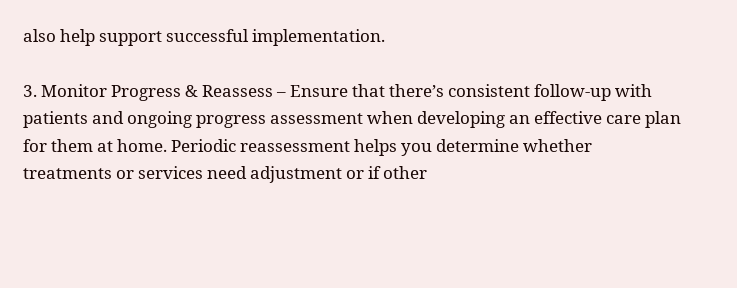also help support successful implementation.

3. Monitor Progress & Reassess – Ensure that there’s consistent follow-up with patients and ongoing progress assessment when developing an effective care plan for them at home. Periodic reassessment helps you determine whether treatments or services need adjustment or if other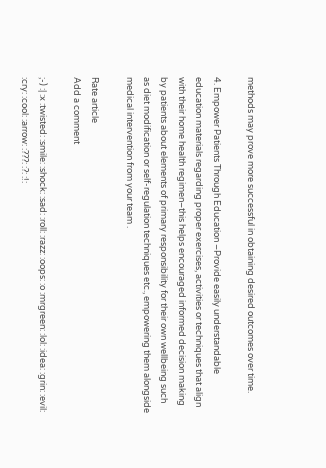methods may prove more successful in obtaining desired outcomes over time.

4. Empower Patients Through Education –Provide easily understandable education materials regarding proper exercises, activities or techniques that align with their home health regimen–this helps encouraged informed decision making by patients about elements of primary responsibility for their own wellbeing such as diet modification or self-regulation techniques etc., empowering them alongside medical intervention from your team .

Rate article
Add a comment

;-) :| :x :twisted: :smile: :shock: :sad: :roll: :razz: :oops: :o :mrgreen: :lol: :idea: :grin: :evil: :cry: :cool: :arrow: :???: :?: :!: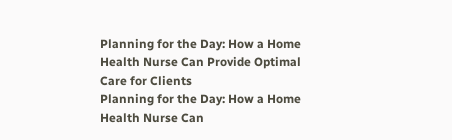Planning for the Day: How a Home Health Nurse Can Provide Optimal Care for Clients
Planning for the Day: How a Home Health Nurse Can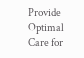Provide Optimal Care for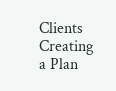Clients
Creating a Plan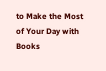to Make the Most of Your Day with Books